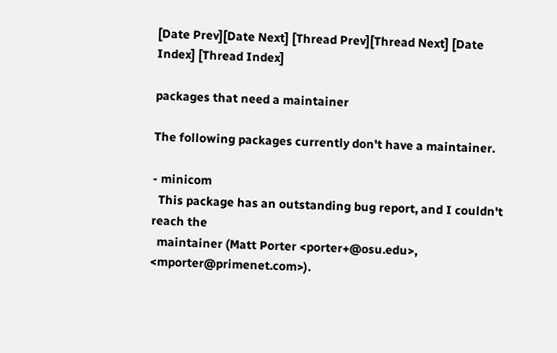[Date Prev][Date Next] [Thread Prev][Thread Next] [Date Index] [Thread Index]

packages that need a maintainer

The following packages currently don't have a maintainer.

- minicom
  This package has an outstanding bug report, and I couldn't reach the
  maintainer (Matt Porter <porter+@osu.edu>, <mporter@primenet.com>).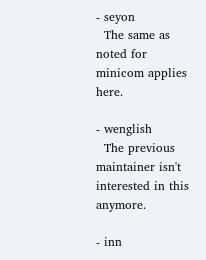- seyon
  The same as noted for minicom applies here.

- wenglish
  The previous maintainer isn't interested in this anymore.

- inn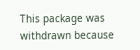This package was withdrawn because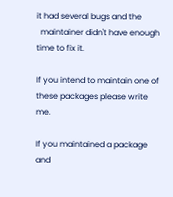it had several bugs and the
  maintainer didn't have enough time to fix it.

If you intend to maintain one of these packages please write me.

If you maintained a package and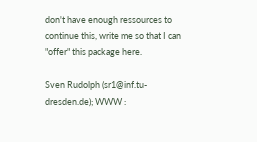don't have enough ressources to
continue this, write me so that I can "offer" this package here.

Sven Rudolph (sr1@inf.tu-dresden.de); WWW :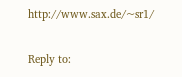http://www.sax.de/~sr1/

Reply to: